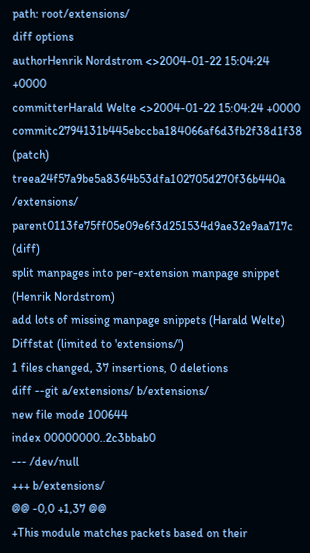path: root/extensions/
diff options
authorHenrik Nordstrom <>2004-01-22 15:04:24 +0000
committerHarald Welte <>2004-01-22 15:04:24 +0000
commitc2794131b445ebccba184066af6d3fb2f38d1f38 (patch)
treea24f57a9be5a8364b53dfa102705d270f36b440a /extensions/
parent0113fe75ff05e09e6f3d251534d9ae32e9aa717c (diff)
split manpages into per-extension manpage snippet (Henrik Nordstrom)
add lots of missing manpage snippets (Harald Welte)
Diffstat (limited to 'extensions/')
1 files changed, 37 insertions, 0 deletions
diff --git a/extensions/ b/extensions/
new file mode 100644
index 00000000..2c3bbab0
--- /dev/null
+++ b/extensions/
@@ -0,0 +1,37 @@
+This module matches packets based on their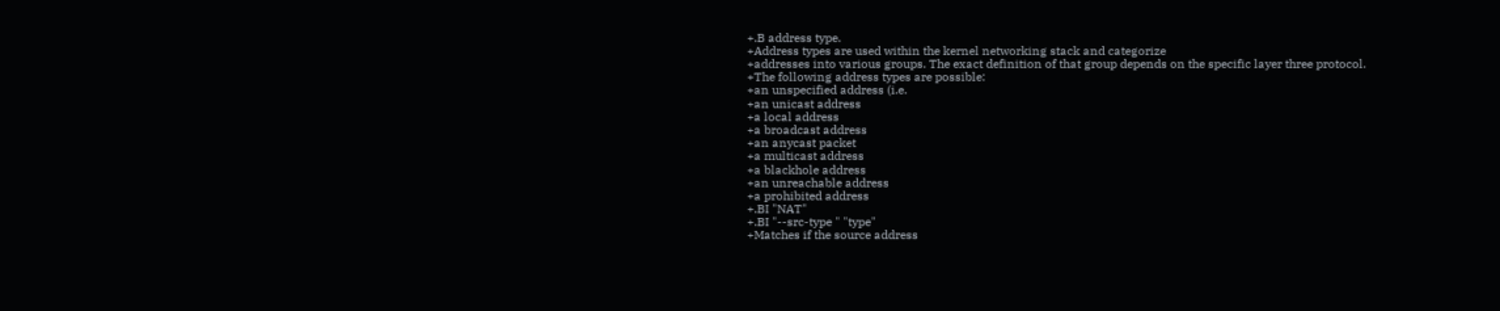+.B address type.
+Address types are used within the kernel networking stack and categorize
+addresses into various groups. The exact definition of that group depends on the specific layer three protocol.
+The following address types are possible:
+an unspecified address (i.e.
+an unicast address
+a local address
+a broadcast address
+an anycast packet
+a multicast address
+a blackhole address
+an unreachable address
+a prohibited address
+.BI "NAT"
+.BI "--src-type " "type"
+Matches if the source address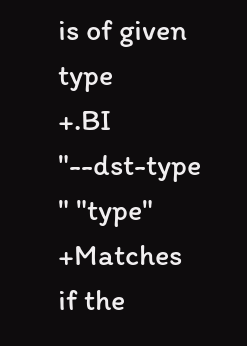is of given type
+.BI "--dst-type " "type"
+Matches if the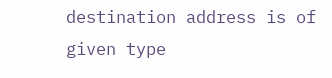destination address is of given type